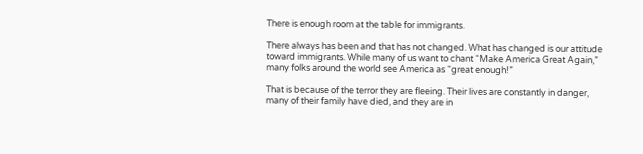There is enough room at the table for immigrants.

There always has been and that has not changed. What has changed is our attitude toward immigrants. While many of us want to chant “Make America Great Again,” many folks around the world see America as “great enough!”

That is because of the terror they are fleeing. Their lives are constantly in danger, many of their family have died, and they are in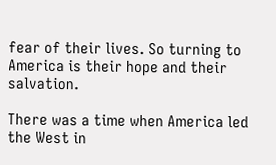fear of their lives. So turning to America is their hope and their salvation.

There was a time when America led the West in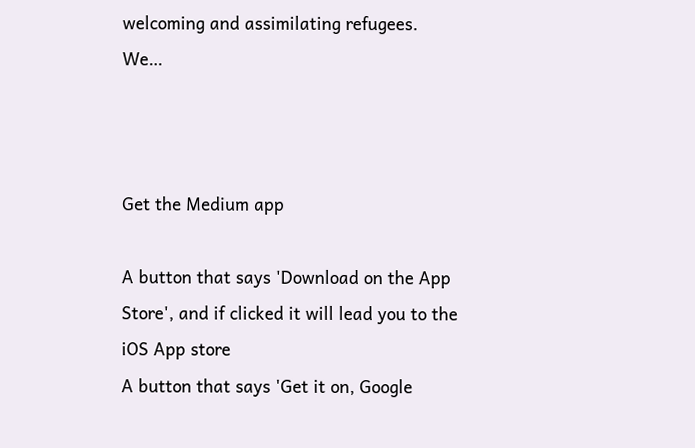welcoming and assimilating refugees. We…



Get the Medium app

A button that says 'Download on the App Store', and if clicked it will lead you to the iOS App store
A button that says 'Get it on, Google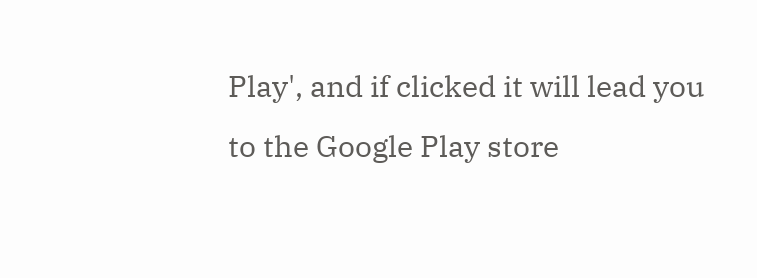Play', and if clicked it will lead you to the Google Play store